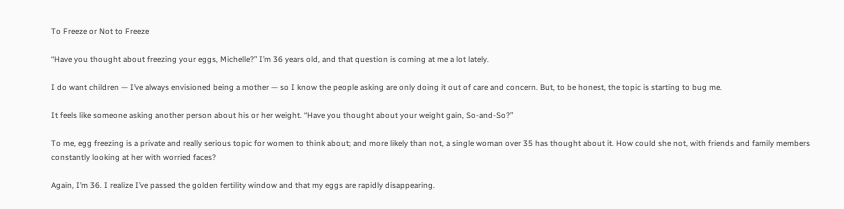To Freeze or Not to Freeze

“Have you thought about freezing your eggs, Michelle?” I’m 36 years old, and that question is coming at me a lot lately.

I do want children — I’ve always envisioned being a mother — so I know the people asking are only doing it out of care and concern. But, to be honest, the topic is starting to bug me.

It feels like someone asking another person about his or her weight. “Have you thought about your weight gain, So-and-So?”

To me, egg freezing is a private and really serious topic for women to think about; and more likely than not, a single woman over 35 has thought about it. How could she not, with friends and family members constantly looking at her with worried faces?

Again, I’m 36. I realize I’ve passed the golden fertility window and that my eggs are rapidly disappearing.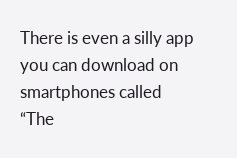There is even a silly app you can download on smartphones called “The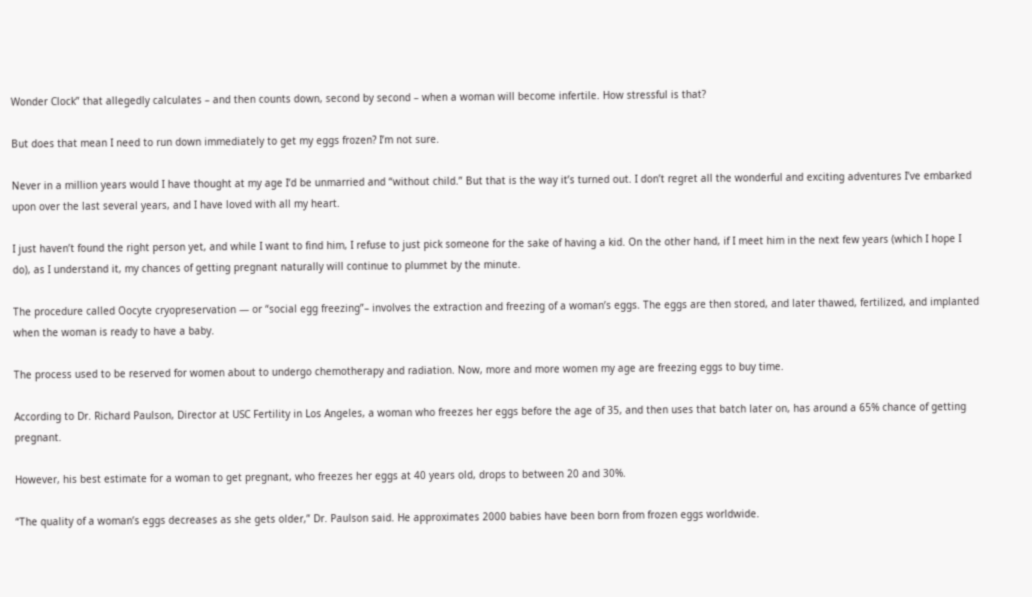Wonder Clock” that allegedly calculates – and then counts down, second by second – when a woman will become infertile. How stressful is that?

But does that mean I need to run down immediately to get my eggs frozen? I’m not sure.

Never in a million years would I have thought at my age I’d be unmarried and “without child.” But that is the way it’s turned out. I don’t regret all the wonderful and exciting adventures I’ve embarked upon over the last several years, and I have loved with all my heart.

I just haven’t found the right person yet, and while I want to find him, I refuse to just pick someone for the sake of having a kid. On the other hand, if I meet him in the next few years (which I hope I do), as I understand it, my chances of getting pregnant naturally will continue to plummet by the minute.

The procedure called Oocyte cryopreservation — or “social egg freezing”– involves the extraction and freezing of a woman’s eggs. The eggs are then stored, and later thawed, fertilized, and implanted when the woman is ready to have a baby.

The process used to be reserved for women about to undergo chemotherapy and radiation. Now, more and more women my age are freezing eggs to buy time.

According to Dr. Richard Paulson, Director at USC Fertility in Los Angeles, a woman who freezes her eggs before the age of 35, and then uses that batch later on, has around a 65% chance of getting pregnant.

However, his best estimate for a woman to get pregnant, who freezes her eggs at 40 years old, drops to between 20 and 30%.

“The quality of a woman’s eggs decreases as she gets older,” Dr. Paulson said. He approximates 2000 babies have been born from frozen eggs worldwide.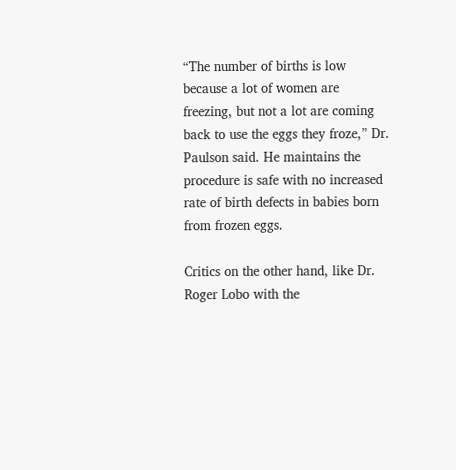“The number of births is low because a lot of women are freezing, but not a lot are coming back to use the eggs they froze,” Dr. Paulson said. He maintains the procedure is safe with no increased rate of birth defects in babies born from frozen eggs.

Critics on the other hand, like Dr. Roger Lobo with the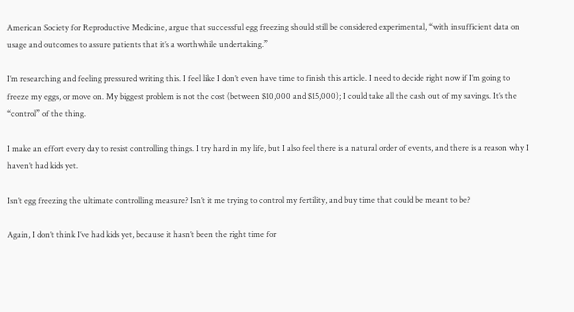American Society for Reproductive Medicine, argue that successful egg freezing should still be considered experimental, “with insufficient data on usage and outcomes to assure patients that it’s a worthwhile undertaking.”

I’m researching and feeling pressured writing this. I feel like I don’t even have time to finish this article. I need to decide right now if I’m going to freeze my eggs, or move on. My biggest problem is not the cost (between $10,000 and $15,000); I could take all the cash out of my savings. It’s the “control” of the thing.

I make an effort every day to resist controlling things. I try hard in my life, but I also feel there is a natural order of events, and there is a reason why I haven’t had kids yet.

Isn’t egg freezing the ultimate controlling measure? Isn’t it me trying to control my fertility, and buy time that could be meant to be?

Again, I don’t think I’ve had kids yet, because it hasn’t been the right time for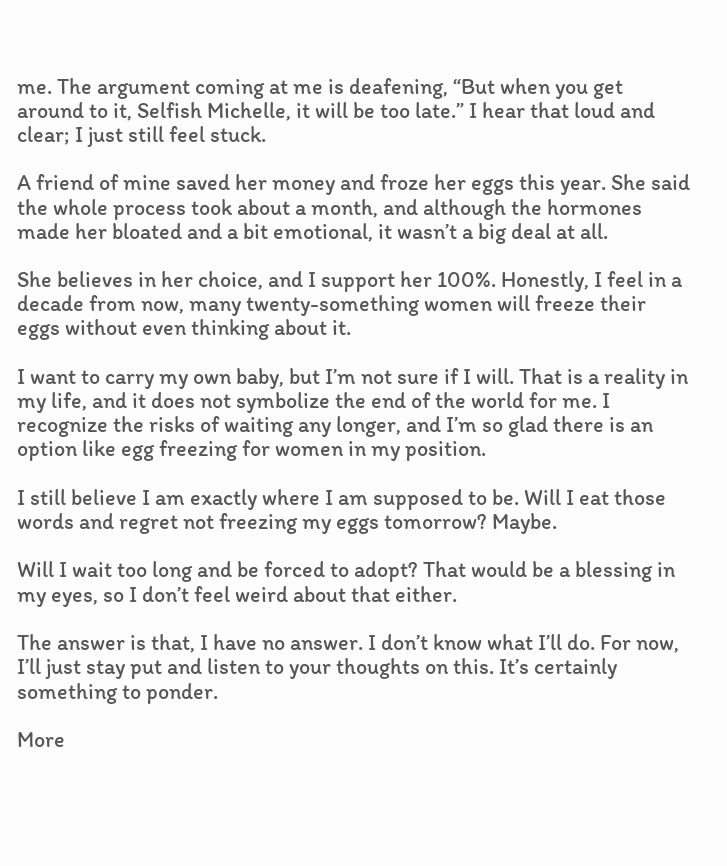me. The argument coming at me is deafening, “But when you get around to it, Selfish Michelle, it will be too late.” I hear that loud and clear; I just still feel stuck.

A friend of mine saved her money and froze her eggs this year. She said the whole process took about a month, and although the hormones made her bloated and a bit emotional, it wasn’t a big deal at all.

She believes in her choice, and I support her 100%. Honestly, I feel in a decade from now, many twenty-something women will freeze their eggs without even thinking about it.

I want to carry my own baby, but I’m not sure if I will. That is a reality in my life, and it does not symbolize the end of the world for me. I recognize the risks of waiting any longer, and I’m so glad there is an option like egg freezing for women in my position.

I still believe I am exactly where I am supposed to be. Will I eat those words and regret not freezing my eggs tomorrow? Maybe.

Will I wait too long and be forced to adopt? That would be a blessing in my eyes, so I don’t feel weird about that either.

The answer is that, I have no answer. I don’t know what I’ll do. For now, I’ll just stay put and listen to your thoughts on this. It’s certainly something to ponder.

More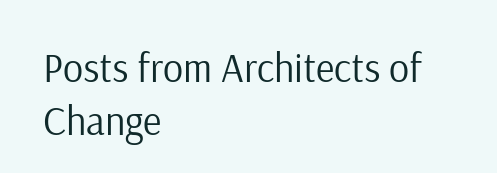Posts from Architects of Change